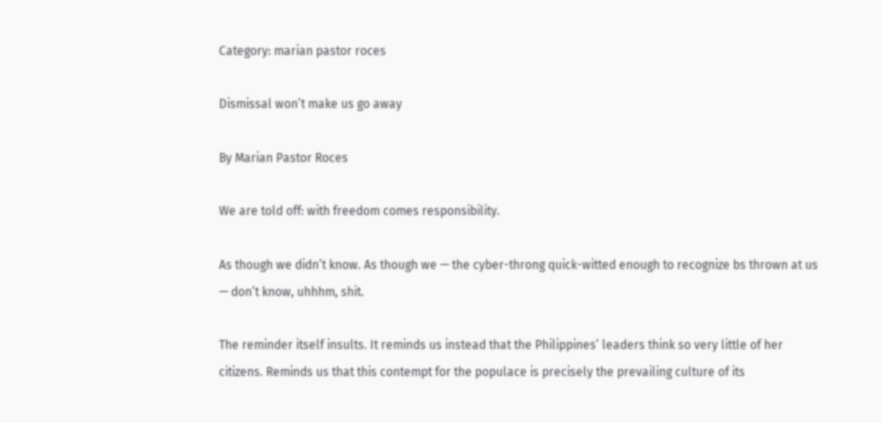Category: marian pastor roces

Dismissal won’t make us go away

By Marian Pastor Roces

We are told off: with freedom comes responsibility.

As though we didn’t know. As though we — the cyber-throng quick-witted enough to recognize bs thrown at us — don’t know, uhhhm, shit.

The reminder itself insults. It reminds us instead that the Philippines’ leaders think so very little of her citizens. Reminds us that this contempt for the populace is precisely the prevailing culture of its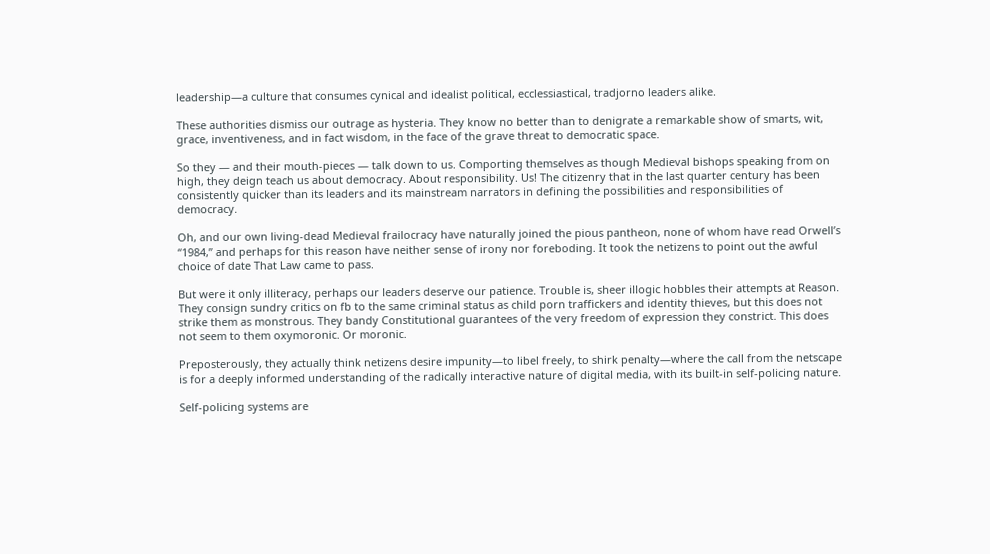leadership—a culture that consumes cynical and idealist political, ecclessiastical, tradjorno leaders alike.

These authorities dismiss our outrage as hysteria. They know no better than to denigrate a remarkable show of smarts, wit, grace, inventiveness, and in fact wisdom, in the face of the grave threat to democratic space.

So they — and their mouth-pieces — talk down to us. Comporting themselves as though Medieval bishops speaking from on high, they deign teach us about democracy. About responsibility. Us! The citizenry that in the last quarter century has been consistently quicker than its leaders and its mainstream narrators in defining the possibilities and responsibilities of democracy.

Oh, and our own living-dead Medieval frailocracy have naturally joined the pious pantheon, none of whom have read Orwell’s “1984,” and perhaps for this reason have neither sense of irony nor foreboding. It took the netizens to point out the awful choice of date That Law came to pass.

But were it only illiteracy, perhaps our leaders deserve our patience. Trouble is, sheer illogic hobbles their attempts at Reason. They consign sundry critics on fb to the same criminal status as child porn traffickers and identity thieves, but this does not strike them as monstrous. They bandy Constitutional guarantees of the very freedom of expression they constrict. This does not seem to them oxymoronic. Or moronic.

Preposterously, they actually think netizens desire impunity—to libel freely, to shirk penalty—where the call from the netscape is for a deeply informed understanding of the radically interactive nature of digital media, with its built-in self-policing nature.

Self-policing systems are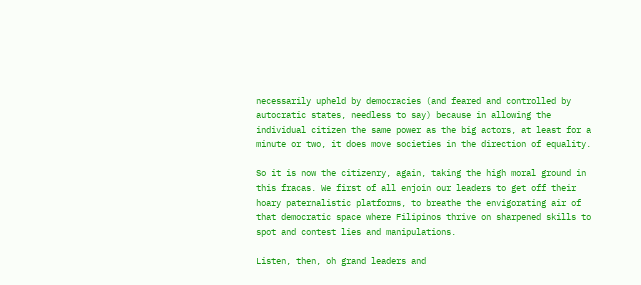necessarily upheld by democracies (and feared and controlled by autocratic states, needless to say) because in allowing the individual citizen the same power as the big actors, at least for a minute or two, it does move societies in the direction of equality.

So it is now the citizenry, again, taking the high moral ground in this fracas. We first of all enjoin our leaders to get off their hoary paternalistic platforms, to breathe the envigorating air of that democratic space where Filipinos thrive on sharpened skills to spot and contest lies and manipulations.

Listen, then, oh grand leaders and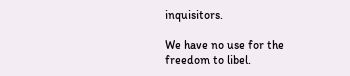inquisitors.

We have no use for the freedom to libel.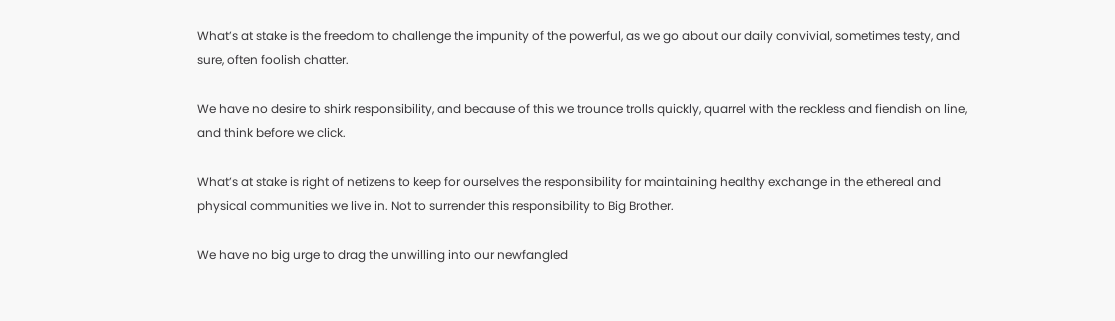What’s at stake is the freedom to challenge the impunity of the powerful, as we go about our daily convivial, sometimes testy, and sure, often foolish chatter.

We have no desire to shirk responsibility, and because of this we trounce trolls quickly, quarrel with the reckless and fiendish on line, and think before we click.

What’s at stake is right of netizens to keep for ourselves the responsibility for maintaining healthy exchange in the ethereal and physical communities we live in. Not to surrender this responsibility to Big Brother.

We have no big urge to drag the unwilling into our newfangled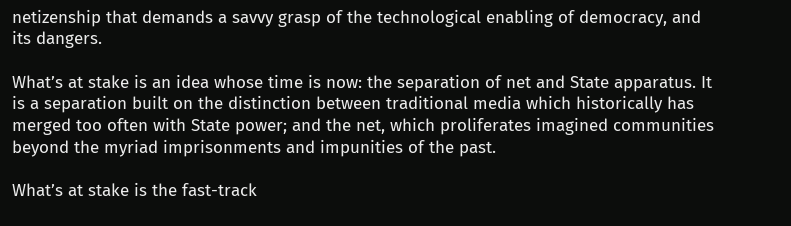netizenship that demands a savvy grasp of the technological enabling of democracy, and its dangers.

What’s at stake is an idea whose time is now: the separation of net and State apparatus. It is a separation built on the distinction between traditional media which historically has merged too often with State power; and the net, which proliferates imagined communities beyond the myriad imprisonments and impunities of the past.

What’s at stake is the fast-track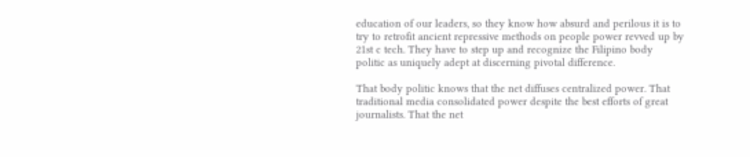education of our leaders, so they know how absurd and perilous it is to try to retrofit ancient repressive methods on people power revved up by 21st c tech. They have to step up and recognize the Filipino body politic as uniquely adept at discerning pivotal difference.

That body politic knows that the net diffuses centralized power. That traditional media consolidated power despite the best efforts of great journalists. That the net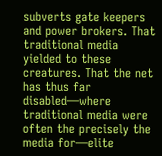subverts gate keepers and power brokers. That traditional media yielded to these creatures. That the net has thus far disabled—where traditional media were often the precisely the media for—elite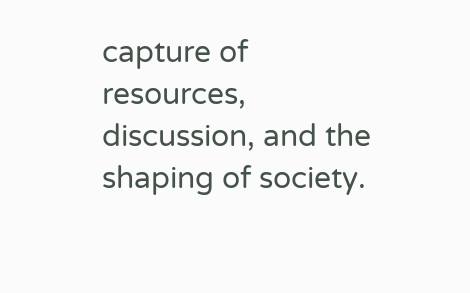capture of resources, discussion, and the shaping of society.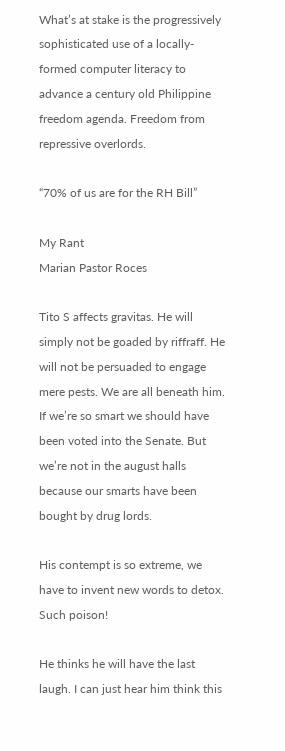What’s at stake is the progressively sophisticated use of a locally-formed computer literacy to advance a century old Philippine freedom agenda. Freedom from repressive overlords.

“70% of us are for the RH Bill”

My Rant
Marian Pastor Roces

Tito S affects gravitas. He will simply not be goaded by riffraff. He will not be persuaded to engage mere pests. We are all beneath him. If we’re so smart we should have been voted into the Senate. But we’re not in the august halls because our smarts have been bought by drug lords.

His contempt is so extreme, we have to invent new words to detox. Such poison!

He thinks he will have the last laugh. I can just hear him think this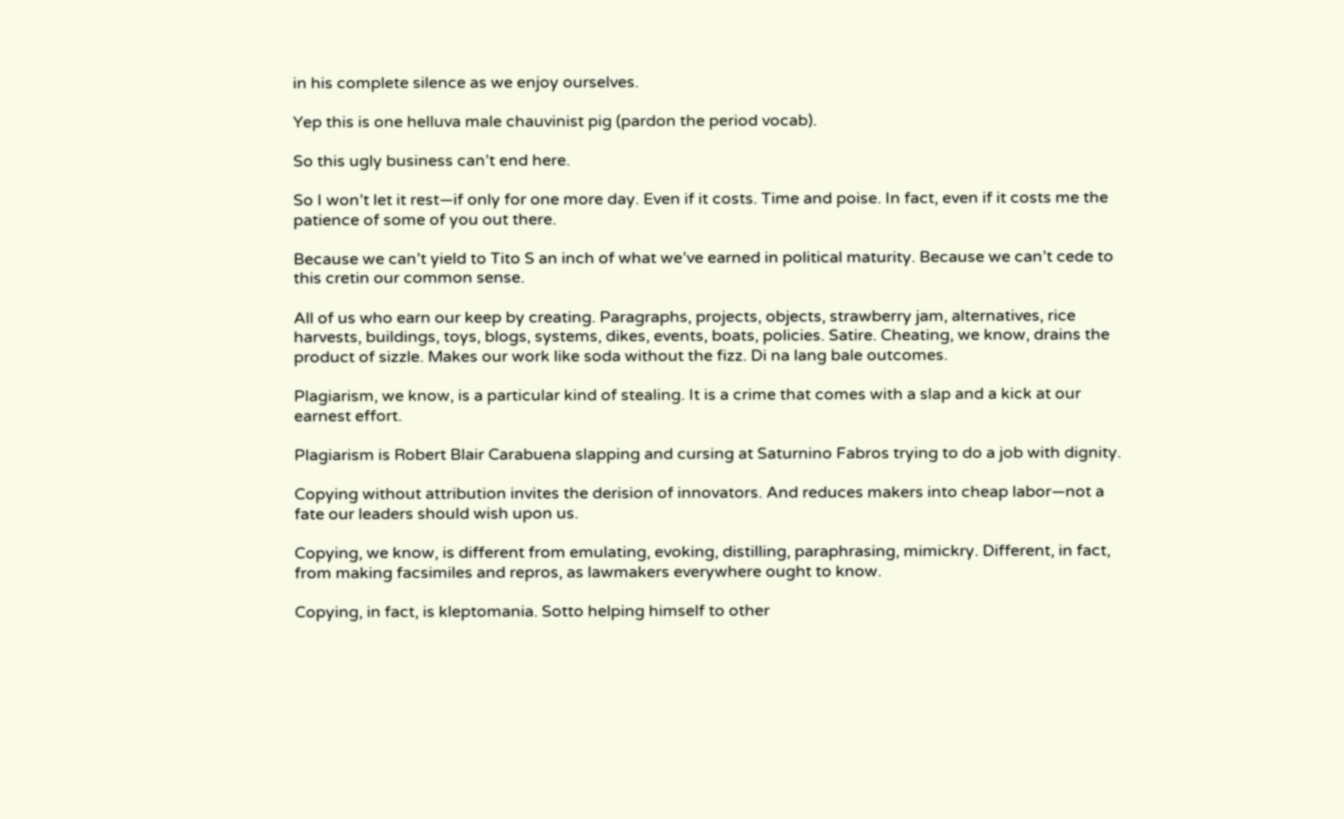in his complete silence as we enjoy ourselves.

Yep this is one helluva male chauvinist pig (pardon the period vocab).

So this ugly business can’t end here.

So I won’t let it rest—if only for one more day. Even if it costs. Time and poise. In fact, even if it costs me the patience of some of you out there.

Because we can’t yield to Tito S an inch of what we’ve earned in political maturity. Because we can’t cede to this cretin our common sense.

All of us who earn our keep by creating. Paragraphs, projects, objects, strawberry jam, alternatives, rice harvests, buildings, toys, blogs, systems, dikes, events, boats, policies. Satire. Cheating, we know, drains the product of sizzle. Makes our work like soda without the fizz. Di na lang bale outcomes.

Plagiarism, we know, is a particular kind of stealing. It is a crime that comes with a slap and a kick at our earnest effort.

Plagiarism is Robert Blair Carabuena slapping and cursing at Saturnino Fabros trying to do a job with dignity.

Copying without attribution invites the derision of innovators. And reduces makers into cheap labor—not a fate our leaders should wish upon us.

Copying, we know, is different from emulating, evoking, distilling, paraphrasing, mimickry. Different, in fact, from making facsimiles and repros, as lawmakers everywhere ought to know.

Copying, in fact, is kleptomania. Sotto helping himself to other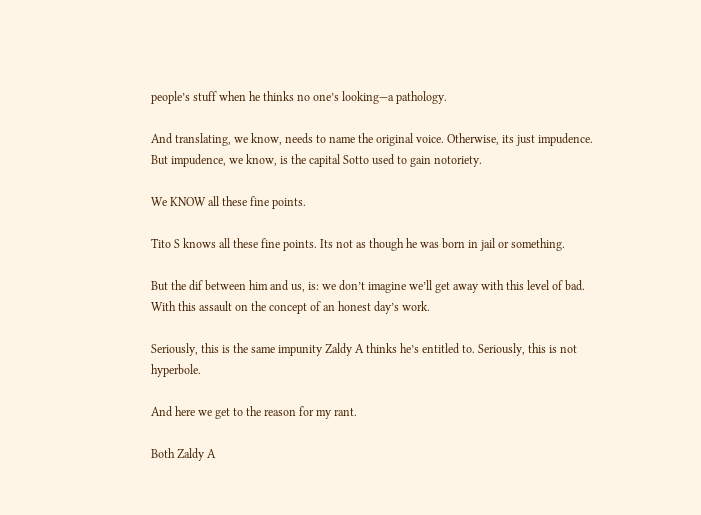people’s stuff when he thinks no one’s looking—a pathology.

And translating, we know, needs to name the original voice. Otherwise, its just impudence. But impudence, we know, is the capital Sotto used to gain notoriety.

We KNOW all these fine points.

Tito S knows all these fine points. Its not as though he was born in jail or something.

But the dif between him and us, is: we don’t imagine we’ll get away with this level of bad. With this assault on the concept of an honest day’s work.

Seriously, this is the same impunity Zaldy A thinks he’s entitled to. Seriously, this is not hyperbole.

And here we get to the reason for my rant.

Both Zaldy A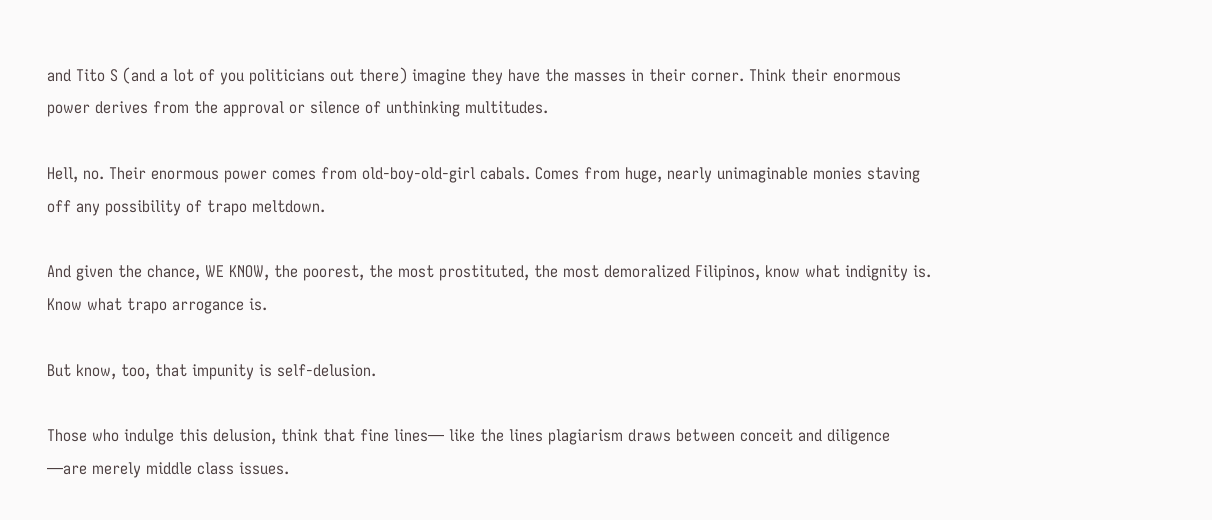and Tito S (and a lot of you politicians out there) imagine they have the masses in their corner. Think their enormous power derives from the approval or silence of unthinking multitudes.

Hell, no. Their enormous power comes from old-boy-old-girl cabals. Comes from huge, nearly unimaginable monies staving off any possibility of trapo meltdown.

And given the chance, WE KNOW, the poorest, the most prostituted, the most demoralized Filipinos, know what indignity is. Know what trapo arrogance is.

But know, too, that impunity is self-delusion.

Those who indulge this delusion, think that fine lines— like the lines plagiarism draws between conceit and diligence —are merely middle class issues.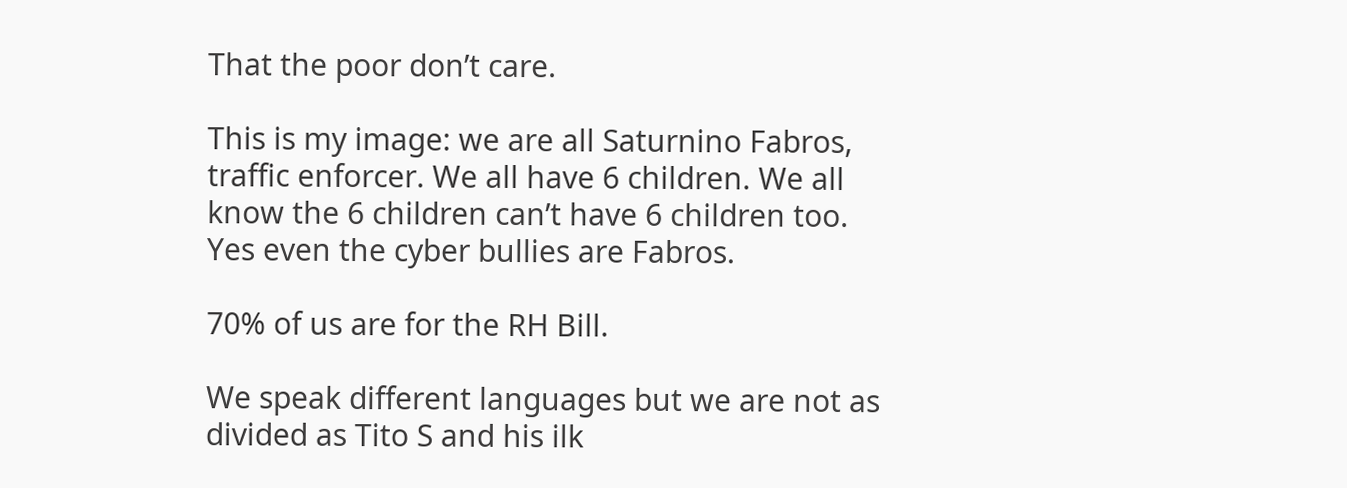That the poor don’t care.

This is my image: we are all Saturnino Fabros, traffic enforcer. We all have 6 children. We all know the 6 children can’t have 6 children too. Yes even the cyber bullies are Fabros.

70% of us are for the RH Bill.

We speak different languages but we are not as divided as Tito S and his ilk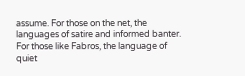assume. For those on the net, the languages of satire and informed banter. For those like Fabros, the language of quiet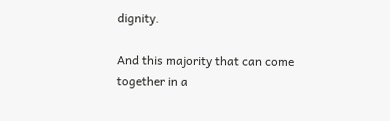dignity.

And this majority that can come together in a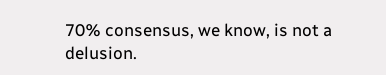70% consensus, we know, is not a delusion.